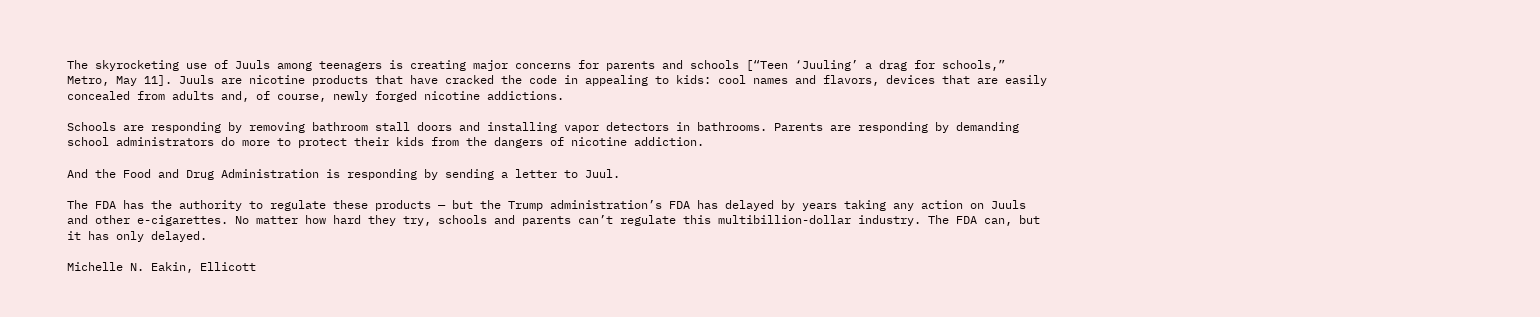The skyrocketing use of Juuls among teenagers is creating major concerns for parents and schools [“Teen ‘Juuling’ a drag for schools,” Metro, May 11]. Juuls are nicotine products that have cracked the code in appealing to kids: cool names and flavors, devices that are easily concealed from adults and, of course, newly forged nicotine addictions.

Schools are responding by removing bathroom stall doors and installing vapor detectors in bathrooms. Parents are responding by demanding school administrators do more to protect their kids from the dangers of nicotine addiction.

And the Food and Drug Administration is responding by sending a letter to Juul.

The FDA has the authority to regulate these products — but the Trump administration’s FDA has delayed by years taking any action on Juuls and other e-cigarettes. No matter how hard they try, schools and parents can’t regulate this multibillion-dollar industry. The FDA can, but it has only delayed.

Michelle N. Eakin, Ellicott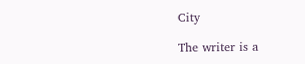City

The writer is a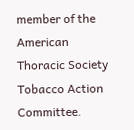member of the American Thoracic Society Tobacco Action Committee.